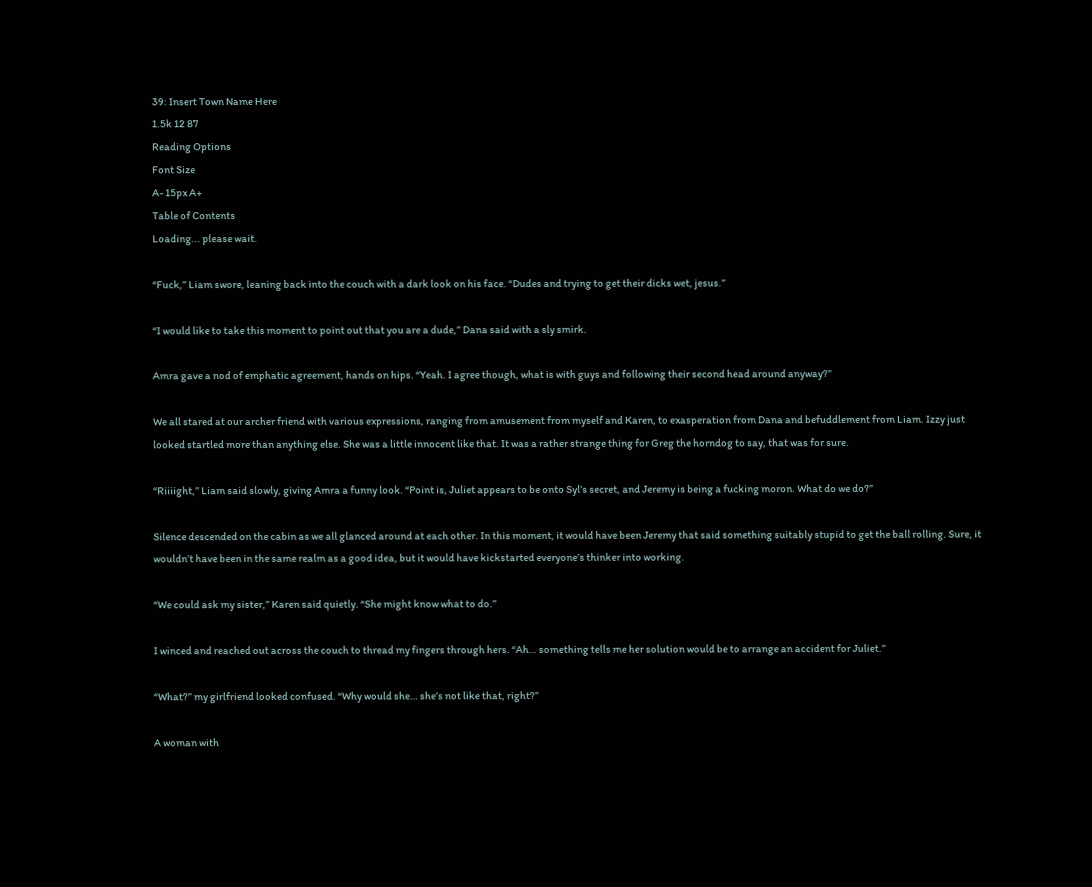39: Insert Town Name Here
1.5k 12 87
Reading Options
Font Size
A- 15px A+
Table of Contents
Loading... please wait.

“Fuck,” Liam swore, leaning back into the couch with a dark look on his face. “Dudes and trying to get their dicks wet, jesus.”

“I would like to take this moment to point out that you are a dude,” Dana said with a sly smirk.

Amra gave a nod of emphatic agreement, hands on hips. “Yeah. I agree though, what is with guys and following their second head around anyway?”

We all stared at our archer friend with various expressions, ranging from amusement from myself and Karen, to exasperation from Dana and befuddlement from Liam. Izzy just looked startled more than anything else. She was a little innocent like that. It was a rather strange thing for Greg the horndog to say, that was for sure.

“Riiiight,” Liam said slowly, giving Amra a funny look. “Point is, Juliet appears to be onto Syl’s secret, and Jeremy is being a fucking moron. What do we do?”

Silence descended on the cabin as we all glanced around at each other. In this moment, it would have been Jeremy that said something suitably stupid to get the ball rolling. Sure, it wouldn’t have been in the same realm as a good idea, but it would have kickstarted everyone’s thinker into working.

“We could ask my sister,” Karen said quietly. “She might know what to do.”

I winced and reached out across the couch to thread my fingers through hers. “Ah… something tells me her solution would be to arrange an accident for Juliet.”

“What?” my girlfriend looked confused. “Why would she… she’s not like that, right?”

A woman with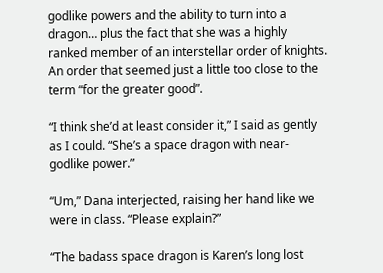godlike powers and the ability to turn into a dragon… plus the fact that she was a highly ranked member of an interstellar order of knights. An order that seemed just a little too close to the term “for the greater good”.

“I think she’d at least consider it,” I said as gently as I could. “She’s a space dragon with near-godlike power.”

“Um,” Dana interjected, raising her hand like we were in class. “Please explain?”

“The badass space dragon is Karen’s long lost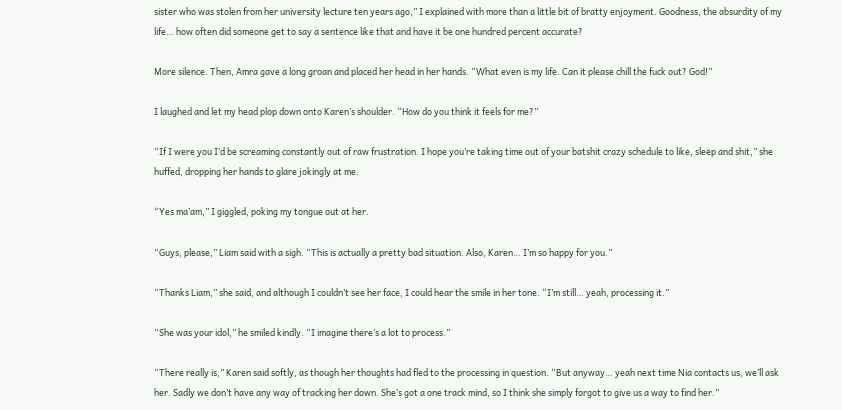sister who was stolen from her university lecture ten years ago,” I explained with more than a little bit of bratty enjoyment. Goodness, the absurdity of my life… how often did someone get to say a sentence like that and have it be one hundred percent accurate?

More silence. Then, Amra gave a long groan and placed her head in her hands. “What even is my life. Can it please chill the fuck out? God!”

I laughed and let my head plop down onto Karen’s shoulder. “How do you think it feels for me?”

“If I were you I’d be screaming constantly out of raw frustration. I hope you’re taking time out of your batshit crazy schedule to like, sleep and shit,” she huffed, dropping her hands to glare jokingly at me.

“Yes ma’am,” I giggled, poking my tongue out at her.

“Guys, please,” Liam said with a sigh. “This is actually a pretty bad situation. Also, Karen… I’m so happy for you.”

“Thanks Liam,” she said, and although I couldn’t see her face, I could hear the smile in her tone. “I’m still… yeah, processing it.”

“She was your idol,” he smiled kindly. “I imagine there’s a lot to process.”

“There really is,” Karen said softly, as though her thoughts had fled to the processing in question. “But anyway… yeah next time Nia contacts us, we’ll ask her. Sadly we don’t have any way of tracking her down. She’s got a one track mind, so I think she simply forgot to give us a way to find her.”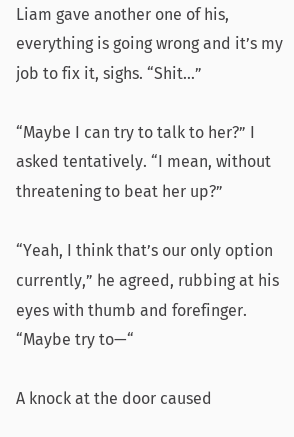Liam gave another one of his, everything is going wrong and it’s my job to fix it, sighs. “Shit…”

“Maybe I can try to talk to her?” I asked tentatively. “I mean, without threatening to beat her up?”

“Yeah, I think that’s our only option currently,” he agreed, rubbing at his eyes with thumb and forefinger. “Maybe try to—“

A knock at the door caused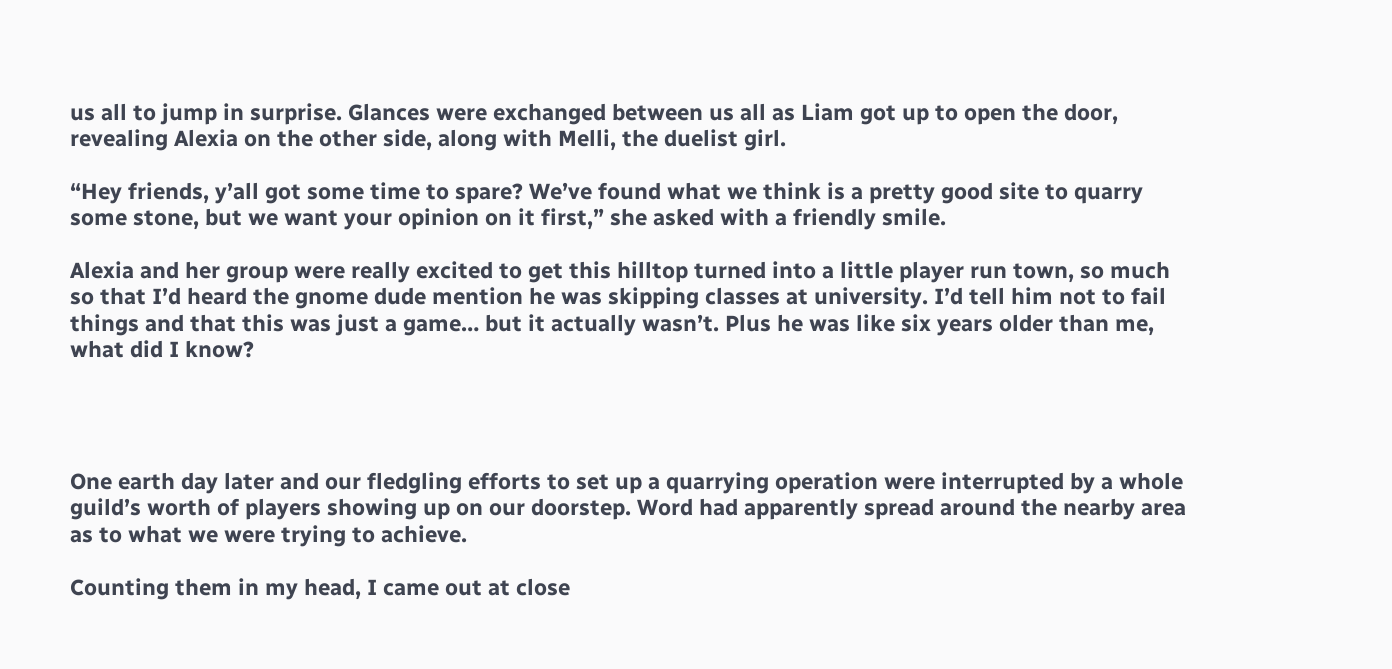us all to jump in surprise. Glances were exchanged between us all as Liam got up to open the door, revealing Alexia on the other side, along with Melli, the duelist girl.

“Hey friends, y’all got some time to spare? We’ve found what we think is a pretty good site to quarry some stone, but we want your opinion on it first,” she asked with a friendly smile.

Alexia and her group were really excited to get this hilltop turned into a little player run town, so much so that I’d heard the gnome dude mention he was skipping classes at university. I’d tell him not to fail things and that this was just a game… but it actually wasn’t. Plus he was like six years older than me, what did I know?




One earth day later and our fledgling efforts to set up a quarrying operation were interrupted by a whole guild’s worth of players showing up on our doorstep. Word had apparently spread around the nearby area as to what we were trying to achieve.

Counting them in my head, I came out at close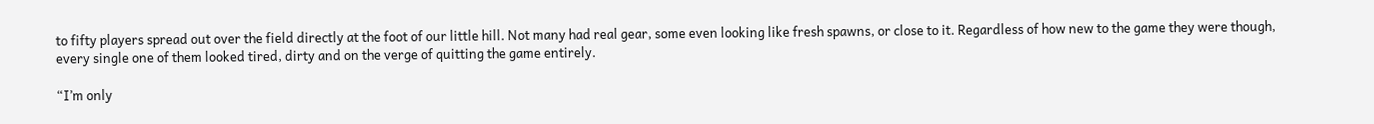to fifty players spread out over the field directly at the foot of our little hill. Not many had real gear, some even looking like fresh spawns, or close to it. Regardless of how new to the game they were though, every single one of them looked tired, dirty and on the verge of quitting the game entirely.

“I’m only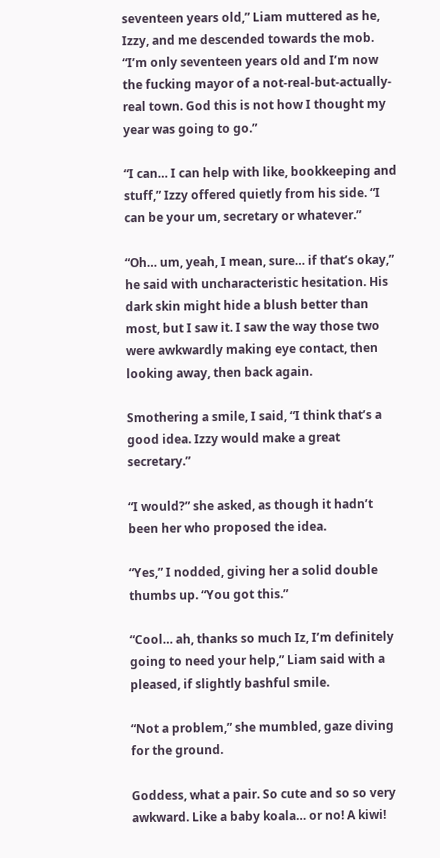seventeen years old,” Liam muttered as he, Izzy, and me descended towards the mob. “I’m only seventeen years old and I’m now the fucking mayor of a not-real-but-actually-real town. God this is not how I thought my year was going to go.”

“I can… I can help with like, bookkeeping and stuff,” Izzy offered quietly from his side. “I can be your um, secretary or whatever.”

“Oh… um, yeah, I mean, sure… if that’s okay,” he said with uncharacteristic hesitation. His dark skin might hide a blush better than most, but I saw it. I saw the way those two were awkwardly making eye contact, then looking away, then back again.

Smothering a smile, I said, “I think that’s a good idea. Izzy would make a great secretary.”

“I would?” she asked, as though it hadn’t been her who proposed the idea.

“Yes,” I nodded, giving her a solid double thumbs up. “You got this.”

“Cool… ah, thanks so much Iz, I’m definitely going to need your help,” Liam said with a pleased, if slightly bashful smile.

“Not a problem,” she mumbled, gaze diving for the ground.

Goddess, what a pair. So cute and so so very awkward. Like a baby koala… or no! A kiwi!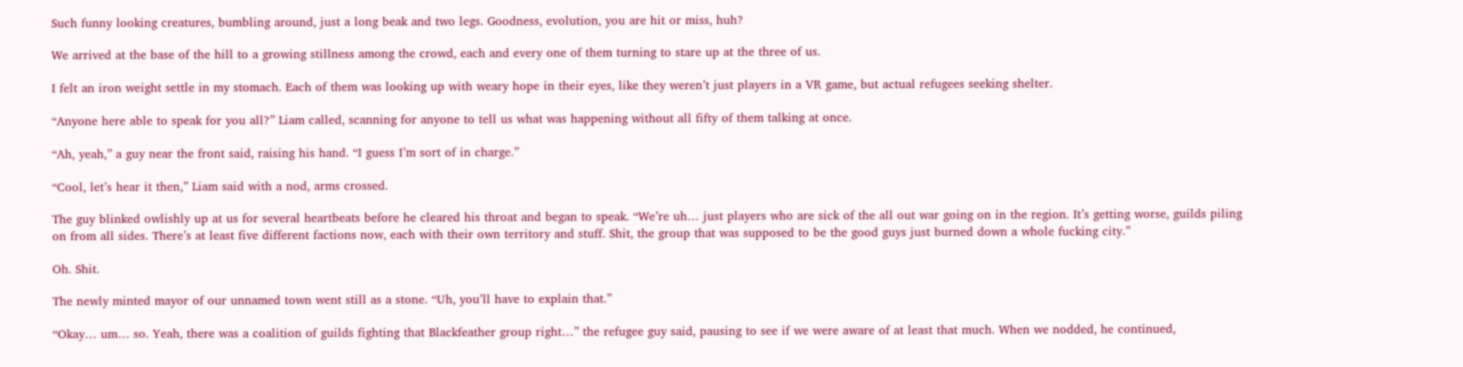Such funny looking creatures, bumbling around, just a long beak and two legs. Goodness, evolution, you are hit or miss, huh?

We arrived at the base of the hill to a growing stillness among the crowd, each and every one of them turning to stare up at the three of us.

I felt an iron weight settle in my stomach. Each of them was looking up with weary hope in their eyes, like they weren’t just players in a VR game, but actual refugees seeking shelter.

“Anyone here able to speak for you all?” Liam called, scanning for anyone to tell us what was happening without all fifty of them talking at once.

“Ah, yeah,” a guy near the front said, raising his hand. “I guess I’m sort of in charge.”

“Cool, let’s hear it then,” Liam said with a nod, arms crossed.

The guy blinked owlishly up at us for several heartbeats before he cleared his throat and began to speak. “We’re uh… just players who are sick of the all out war going on in the region. It’s getting worse, guilds piling on from all sides. There’s at least five different factions now, each with their own territory and stuff. Shit, the group that was supposed to be the good guys just burned down a whole fucking city.”

Oh. Shit.

The newly minted mayor of our unnamed town went still as a stone. “Uh, you’ll have to explain that.”

“Okay… um… so. Yeah, there was a coalition of guilds fighting that Blackfeather group right…” the refugee guy said, pausing to see if we were aware of at least that much. When we nodded, he continued,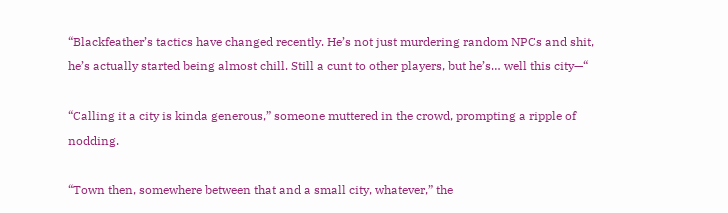“Blackfeather’s tactics have changed recently. He’s not just murdering random NPCs and shit, he’s actually started being almost chill. Still a cunt to other players, but he’s… well this city—“

“Calling it a city is kinda generous,” someone muttered in the crowd, prompting a ripple of nodding.

“Town then, somewhere between that and a small city, whatever,” the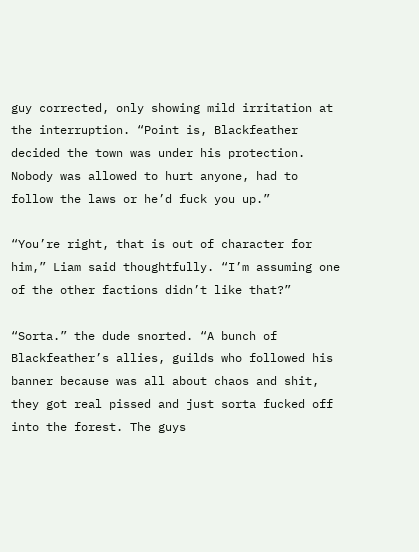guy corrected, only showing mild irritation at the interruption. “Point is, Blackfeather decided the town was under his protection. Nobody was allowed to hurt anyone, had to follow the laws or he’d fuck you up.”

“You’re right, that is out of character for him,” Liam said thoughtfully. “I’m assuming one of the other factions didn’t like that?”

“Sorta.” the dude snorted. “A bunch of Blackfeather’s allies, guilds who followed his banner because was all about chaos and shit, they got real pissed and just sorta fucked off into the forest. The guys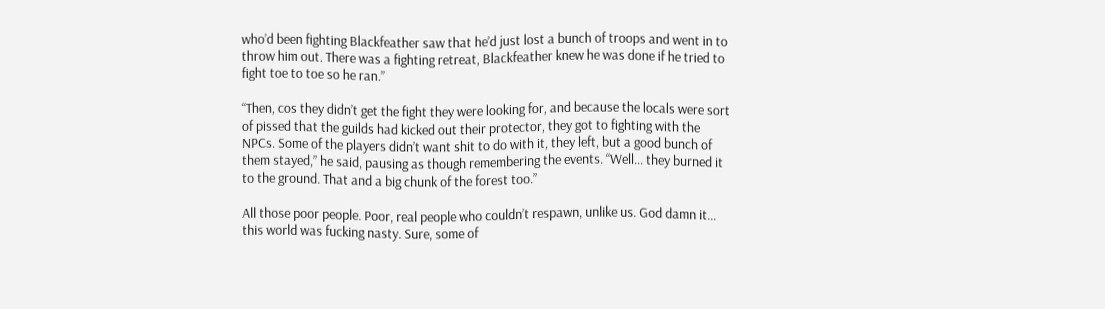who’d been fighting Blackfeather saw that he’d just lost a bunch of troops and went in to throw him out. There was a fighting retreat, Blackfeather knew he was done if he tried to fight toe to toe so he ran.”

“Then, cos they didn’t get the fight they were looking for, and because the locals were sort of pissed that the guilds had kicked out their protector, they got to fighting with the NPCs. Some of the players didn’t want shit to do with it, they left, but a good bunch of them stayed,” he said, pausing as though remembering the events. “Well… they burned it to the ground. That and a big chunk of the forest too.”

All those poor people. Poor, real people who couldn’t respawn, unlike us. God damn it… this world was fucking nasty. Sure, some of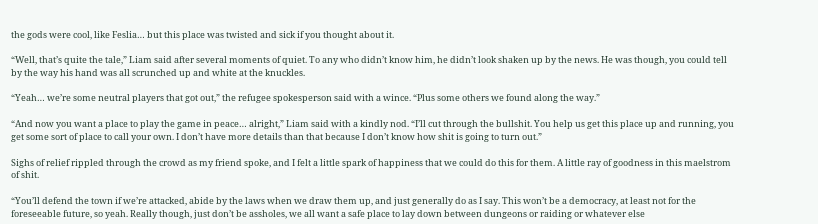the gods were cool, like Feslia… but this place was twisted and sick if you thought about it.

“Well, that’s quite the tale,” Liam said after several moments of quiet. To any who didn’t know him, he didn’t look shaken up by the news. He was though, you could tell by the way his hand was all scrunched up and white at the knuckles.

“Yeah… we’re some neutral players that got out,” the refugee spokesperson said with a wince. “Plus some others we found along the way.”

“And now you want a place to play the game in peace… alright,” Liam said with a kindly nod. “I’ll cut through the bullshit. You help us get this place up and running, you get some sort of place to call your own. I don’t have more details than that because I don’t know how shit is going to turn out.”

Sighs of relief rippled through the crowd as my friend spoke, and I felt a little spark of happiness that we could do this for them. A little ray of goodness in this maelstrom of shit.

“You’ll defend the town if we’re attacked, abide by the laws when we draw them up, and just generally do as I say. This won’t be a democracy, at least not for the foreseeable future, so yeah. Really though, just don’t be assholes, we all want a safe place to lay down between dungeons or raiding or whatever else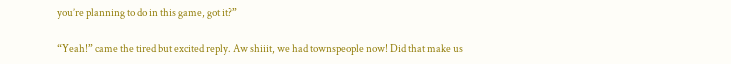you’re planning to do in this game, got it?”

“Yeah!” came the tired but excited reply. Aw shiiit, we had townspeople now! Did that make us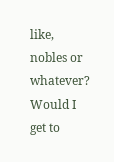like, nobles or whatever? Would I get to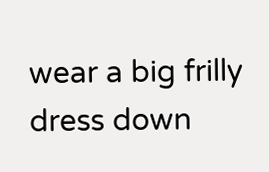wear a big frilly dress down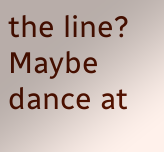the line? Maybe dance at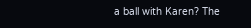a ball with Karen? The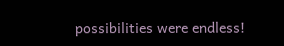possibilities were endless!